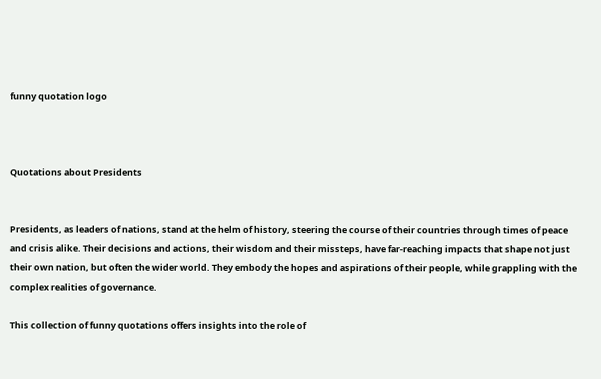funny quotation logo



Quotations about Presidents


Presidents, as leaders of nations, stand at the helm of history, steering the course of their countries through times of peace and crisis alike. Their decisions and actions, their wisdom and their missteps, have far-reaching impacts that shape not just their own nation, but often the wider world. They embody the hopes and aspirations of their people, while grappling with the complex realities of governance.

This collection of funny quotations offers insights into the role of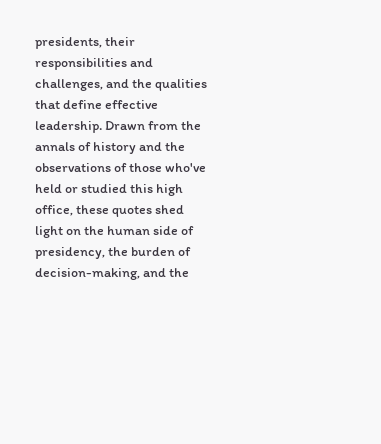presidents, their responsibilities and challenges, and the qualities that define effective leadership. Drawn from the annals of history and the observations of those who've held or studied this high office, these quotes shed light on the human side of presidency, the burden of decision-making, and the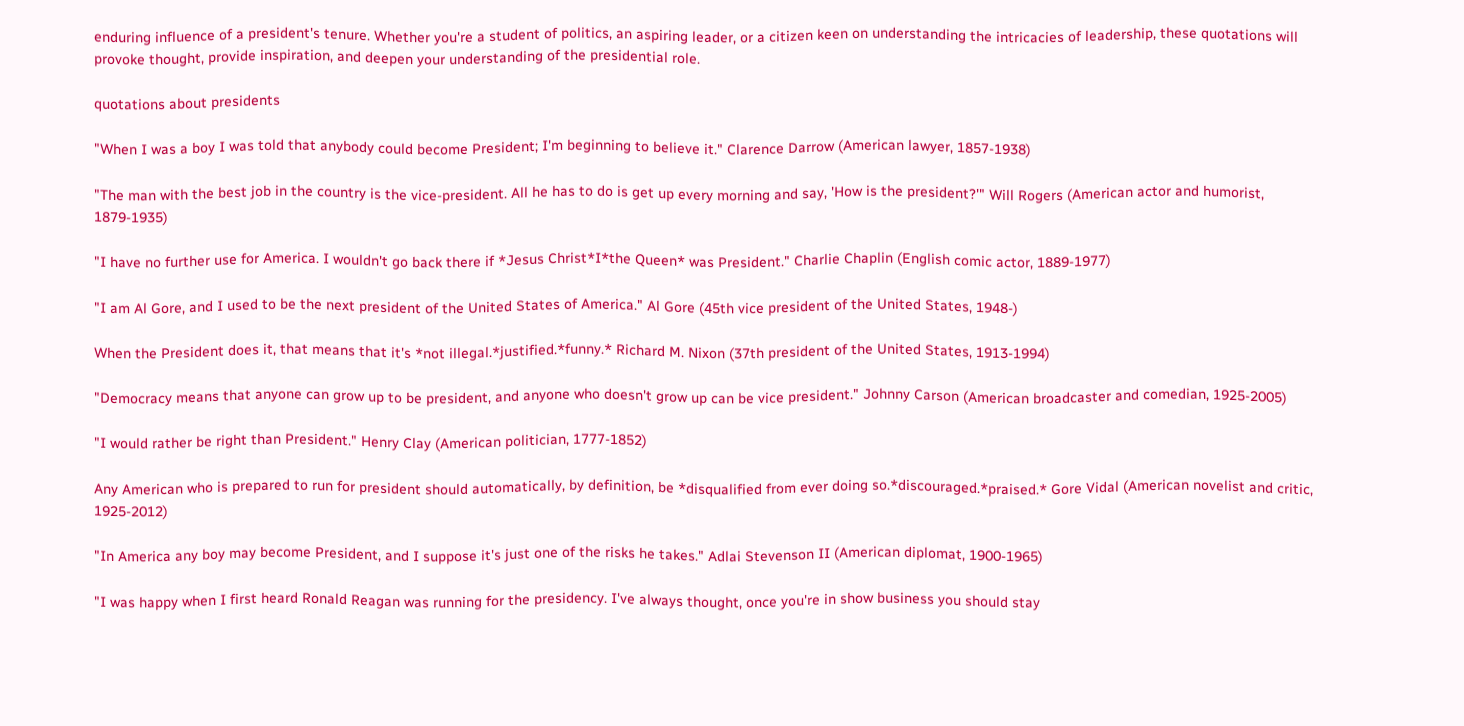enduring influence of a president's tenure. Whether you're a student of politics, an aspiring leader, or a citizen keen on understanding the intricacies of leadership, these quotations will provoke thought, provide inspiration, and deepen your understanding of the presidential role.

quotations about presidents

"When I was a boy I was told that anybody could become President; I'm beginning to believe it." Clarence Darrow (American lawyer, 1857-1938)

"The man with the best job in the country is the vice-president. All he has to do is get up every morning and say, 'How is the president?'" Will Rogers (American actor and humorist, 1879-1935)

"I have no further use for America. I wouldn't go back there if *Jesus Christ*I*the Queen* was President." Charlie Chaplin (English comic actor, 1889-1977)

"I am Al Gore, and I used to be the next president of the United States of America." Al Gore (45th vice president of the United States, 1948-)

When the President does it, that means that it's *not illegal.*justified.*funny.* Richard M. Nixon (37th president of the United States, 1913-1994)

"Democracy means that anyone can grow up to be president, and anyone who doesn't grow up can be vice president." Johnny Carson (American broadcaster and comedian, 1925-2005)

"I would rather be right than President." Henry Clay (American politician, 1777-1852)

Any American who is prepared to run for president should automatically, by definition, be *disqualified from ever doing so.*discouraged.*praised.* Gore Vidal (American novelist and critic, 1925-2012)

"In America any boy may become President, and I suppose it's just one of the risks he takes." Adlai Stevenson II (American diplomat, 1900-1965)

"I was happy when I first heard Ronald Reagan was running for the presidency. I've always thought, once you're in show business you should stay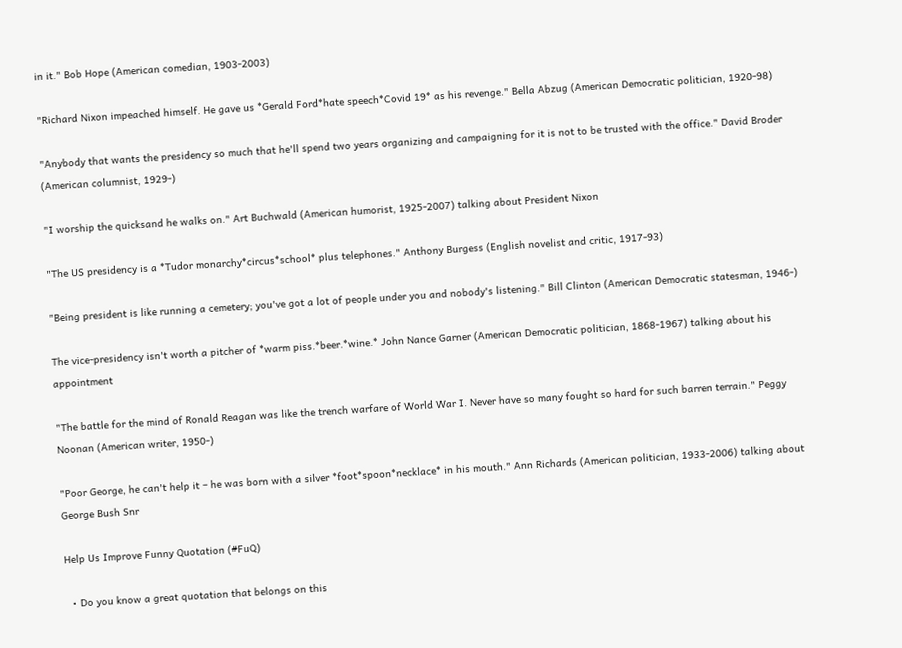in it." Bob Hope (American comedian, 1903-2003)

"Richard Nixon impeached himself. He gave us *Gerald Ford*hate speech*Covid 19* as his revenge." Bella Abzug (American Democratic politician, 1920-98)

"Anybody that wants the presidency so much that he'll spend two years organizing and campaigning for it is not to be trusted with the office." David Broder (American columnist, 1929-)

"I worship the quicksand he walks on." Art Buchwald (American humorist, 1925-2007) talking about President Nixon

"The US presidency is a *Tudor monarchy*circus*school* plus telephones." Anthony Burgess (English novelist and critic, 1917-93)

"Being president is like running a cemetery; you've got a lot of people under you and nobody's listening." Bill Clinton (American Democratic statesman, 1946-)

The vice-presidency isn't worth a pitcher of *warm piss.*beer.*wine.* John Nance Garner (American Democratic politician, 1868-1967) talking about his appointment

"The battle for the mind of Ronald Reagan was like the trench warfare of World War I. Never have so many fought so hard for such barren terrain." Peggy Noonan (American writer, 1950-)

"Poor George, he can't help it – he was born with a silver *foot*spoon*necklace* in his mouth." Ann Richards (American politician, 1933-2006) talking about George Bush Snr

Help Us Improve Funny Quotation (#FuQ)

  • Do you know a great quotation that belongs on this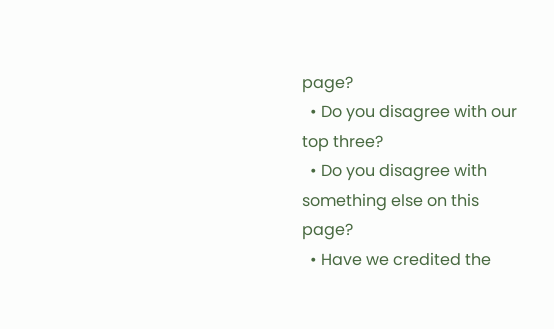page?
  • Do you disagree with our top three?
  • Do you disagree with something else on this page?
  • Have we credited the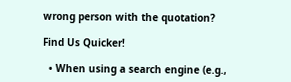wrong person with the quotation?

Find Us Quicker!

  • When using a search engine (e.g.,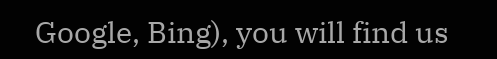Google, Bing), you will find us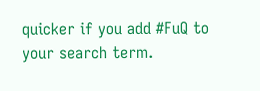quicker if you add #FuQ to your search term.